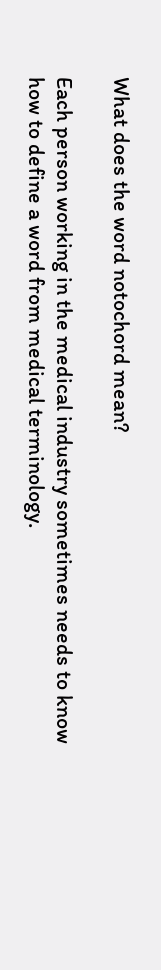What does the word notochord mean?

Each person working in the medical industry sometimes needs to know how to define a word from medical terminology.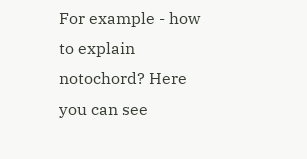For example - how to explain notochord? Here you can see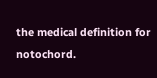the medical definition for notochord.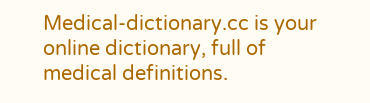Medical-dictionary.cc is your online dictionary, full of medical definitions.